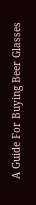A Guide For Buying Beer Glasses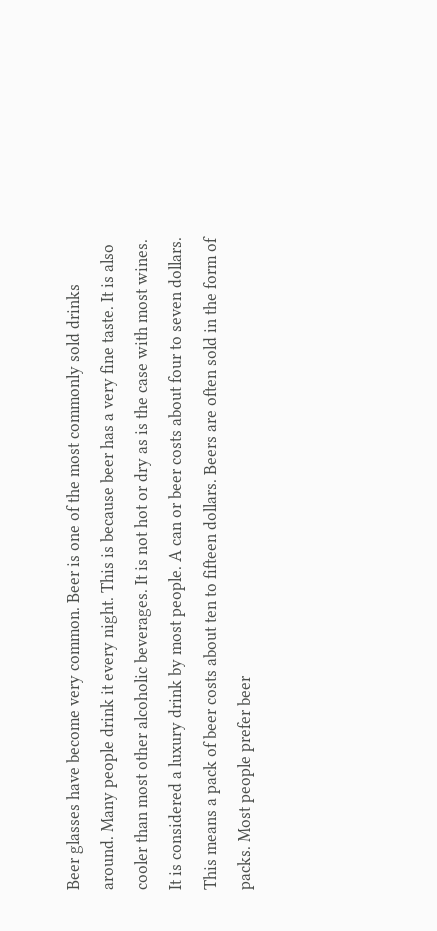Beer glasses have become very common. Beer is one of the most commonly sold drinks around. Many people drink it every night. This is because beer has a very fine taste. It is also cooler than most other alcoholic beverages. It is not hot or dry as is the case with most wines. It is considered a luxury drink by most people. A can or beer costs about four to seven dollars. This means a pack of beer costs about ten to fifteen dollars. Beers are often sold in the form of packs. Most people prefer beer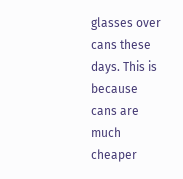glasses over cans these days. This is because cans are much cheaper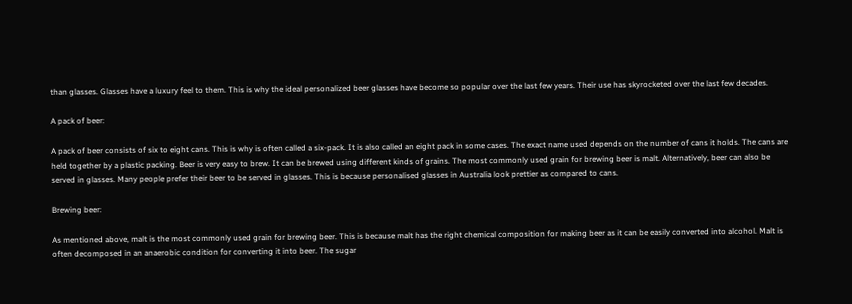than glasses. Glasses have a luxury feel to them. This is why the ideal personalized beer glasses have become so popular over the last few years. Their use has skyrocketed over the last few decades.

A pack of beer:

A pack of beer consists of six to eight cans. This is why is often called a six-pack. It is also called an eight pack in some cases. The exact name used depends on the number of cans it holds. The cans are held together by a plastic packing. Beer is very easy to brew. It can be brewed using different kinds of grains. The most commonly used grain for brewing beer is malt. Alternatively, beer can also be served in glasses. Many people prefer their beer to be served in glasses. This is because personalised glasses in Australia look prettier as compared to cans.

Brewing beer:

As mentioned above, malt is the most commonly used grain for brewing beer. This is because malt has the right chemical composition for making beer as it can be easily converted into alcohol. Malt is often decomposed in an anaerobic condition for converting it into beer. The sugar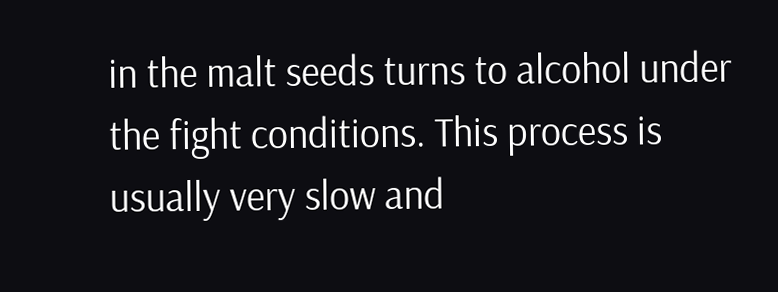in the malt seeds turns to alcohol under the fight conditions. This process is usually very slow and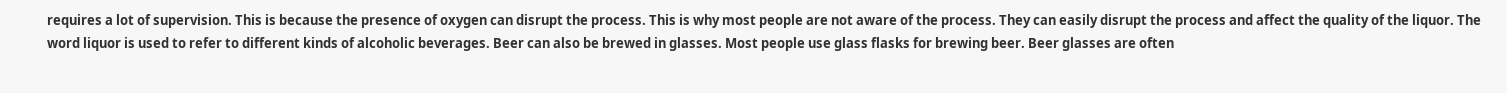requires a lot of supervision. This is because the presence of oxygen can disrupt the process. This is why most people are not aware of the process. They can easily disrupt the process and affect the quality of the liquor. The word liquor is used to refer to different kinds of alcoholic beverages. Beer can also be brewed in glasses. Most people use glass flasks for brewing beer. Beer glasses are often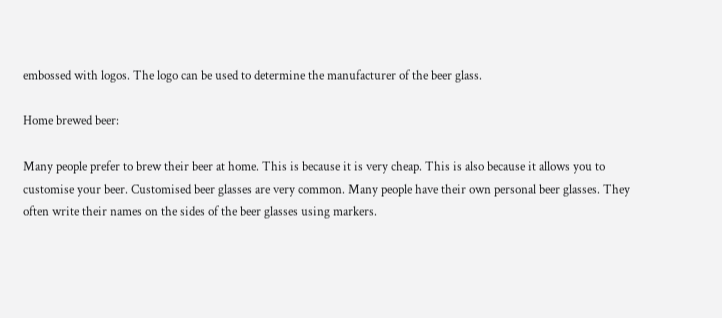embossed with logos. The logo can be used to determine the manufacturer of the beer glass.

Home brewed beer:

Many people prefer to brew their beer at home. This is because it is very cheap. This is also because it allows you to customise your beer. Customised beer glasses are very common. Many people have their own personal beer glasses. They often write their names on the sides of the beer glasses using markers.